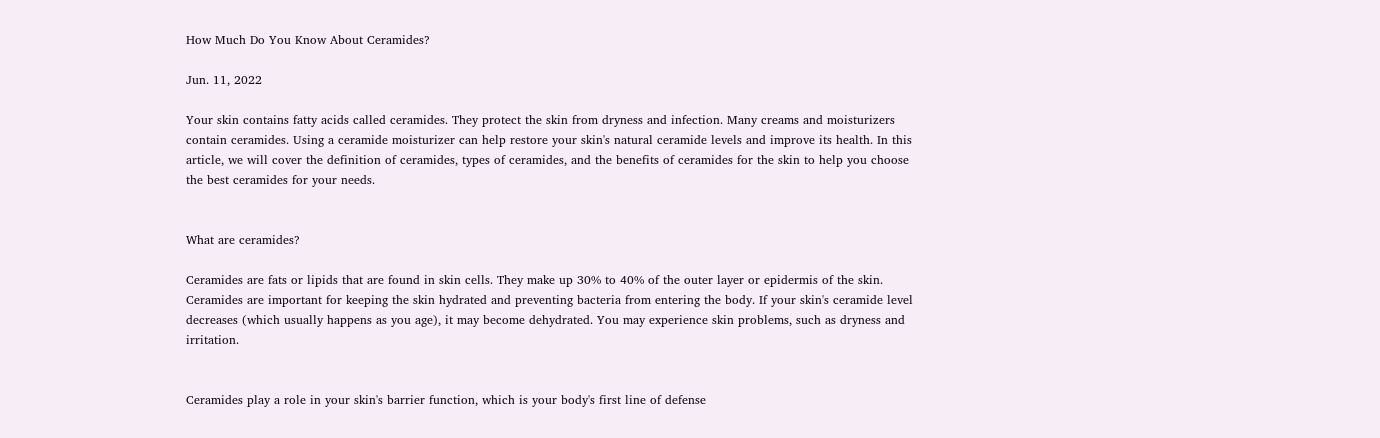How Much Do You Know About Ceramides?

Jun. 11, 2022

Your skin contains fatty acids called ceramides. They protect the skin from dryness and infection. Many creams and moisturizers contain ceramides. Using a ceramide moisturizer can help restore your skin's natural ceramide levels and improve its health. In this article, we will cover the definition of ceramides, types of ceramides, and the benefits of ceramides for the skin to help you choose the best ceramides for your needs.


What are ceramides?

Ceramides are fats or lipids that are found in skin cells. They make up 30% to 40% of the outer layer or epidermis of the skin. Ceramides are important for keeping the skin hydrated and preventing bacteria from entering the body. If your skin's ceramide level decreases (which usually happens as you age), it may become dehydrated. You may experience skin problems, such as dryness and irritation.


Ceramides play a role in your skin's barrier function, which is your body's first line of defense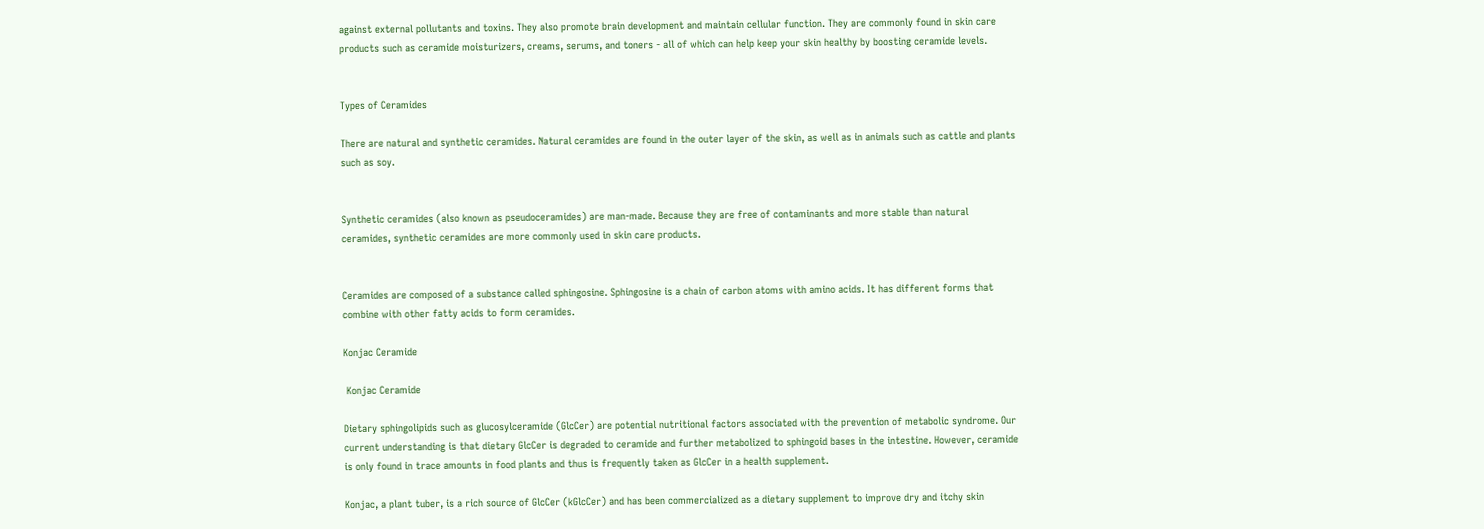against external pollutants and toxins. They also promote brain development and maintain cellular function. They are commonly found in skin care products such as ceramide moisturizers, creams, serums, and toners - all of which can help keep your skin healthy by boosting ceramide levels.


Types of Ceramides

There are natural and synthetic ceramides. Natural ceramides are found in the outer layer of the skin, as well as in animals such as cattle and plants such as soy.


Synthetic ceramides (also known as pseudoceramides) are man-made. Because they are free of contaminants and more stable than natural ceramides, synthetic ceramides are more commonly used in skin care products.


Ceramides are composed of a substance called sphingosine. Sphingosine is a chain of carbon atoms with amino acids. It has different forms that combine with other fatty acids to form ceramides.

Konjac Ceramide

 Konjac Ceramide

Dietary sphingolipids such as glucosylceramide (GlcCer) are potential nutritional factors associated with the prevention of metabolic syndrome. Our current understanding is that dietary GlcCer is degraded to ceramide and further metabolized to sphingoid bases in the intestine. However, ceramide is only found in trace amounts in food plants and thus is frequently taken as GlcCer in a health supplement.

Konjac, a plant tuber, is a rich source of GlcCer (kGlcCer) and has been commercialized as a dietary supplement to improve dry and itchy skin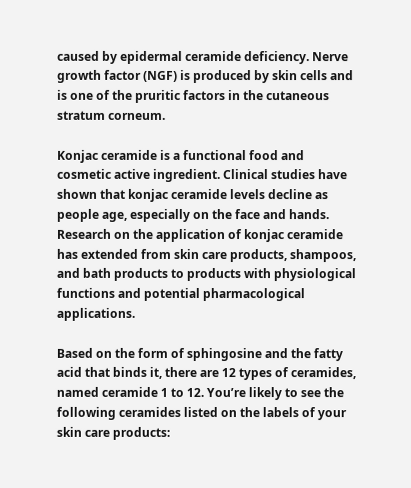caused by epidermal ceramide deficiency. Nerve growth factor (NGF) is produced by skin cells and is one of the pruritic factors in the cutaneous stratum corneum.

Konjac ceramide is a functional food and cosmetic active ingredient. Clinical studies have shown that konjac ceramide levels decline as people age, especially on the face and hands. Research on the application of konjac ceramide has extended from skin care products, shampoos, and bath products to products with physiological functions and potential pharmacological applications.

Based on the form of sphingosine and the fatty acid that binds it, there are 12 types of ceramides, named ceramide 1 to 12. You’re likely to see the following ceramides listed on the labels of your skin care products: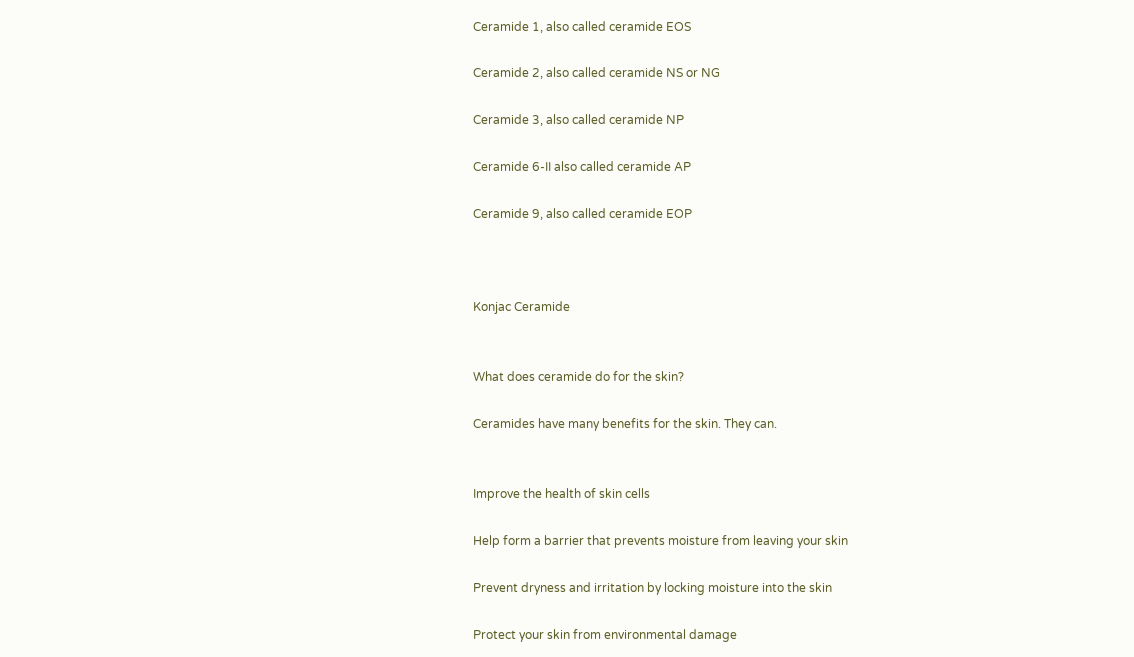Ceramide 1, also called ceramide EOS

Ceramide 2, also called ceramide NS or NG

Ceramide 3, also called ceramide NP

Ceramide 6-II also called ceramide AP

Ceramide 9, also called ceramide EOP



Konjac Ceramide


What does ceramide do for the skin?

Ceramides have many benefits for the skin. They can.


Improve the health of skin cells

Help form a barrier that prevents moisture from leaving your skin

Prevent dryness and irritation by locking moisture into the skin

Protect your skin from environmental damage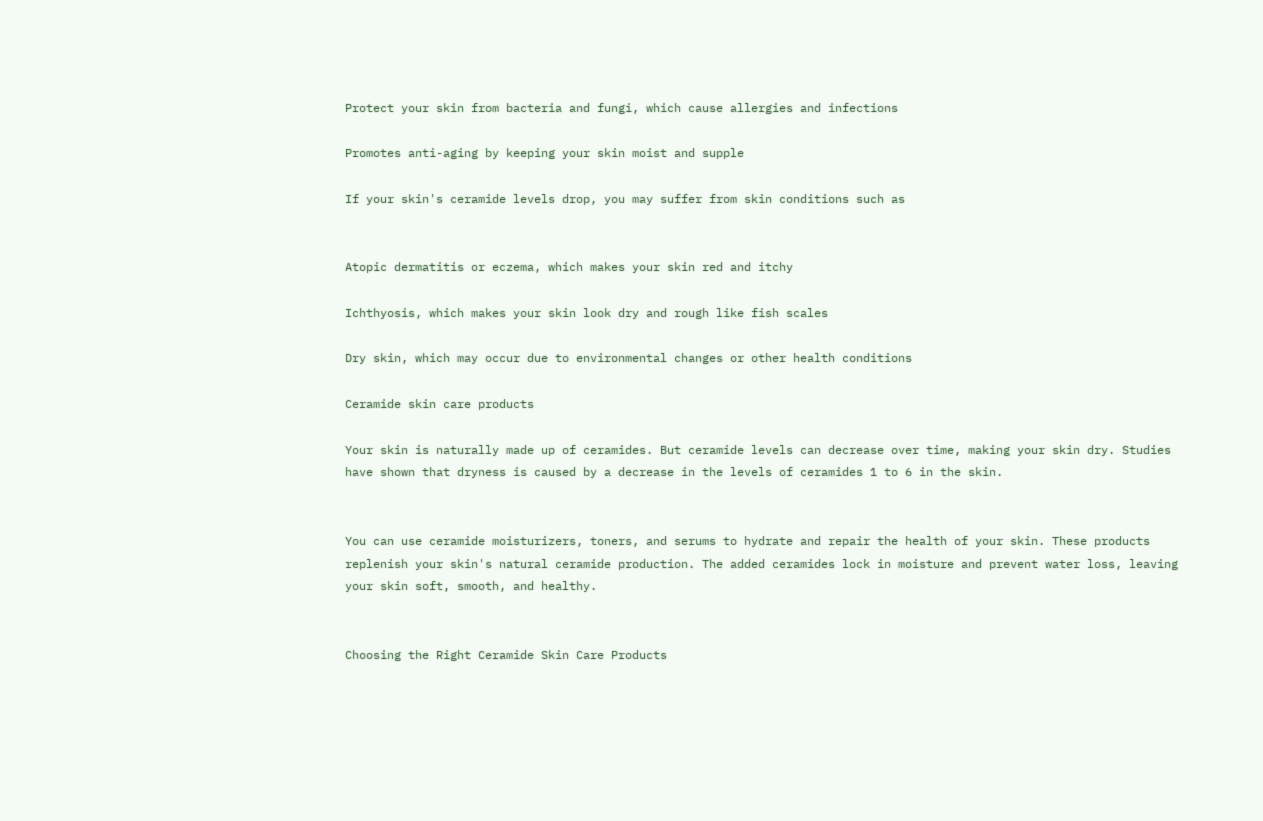Protect your skin from bacteria and fungi, which cause allergies and infections

Promotes anti-aging by keeping your skin moist and supple

If your skin's ceramide levels drop, you may suffer from skin conditions such as


Atopic dermatitis or eczema, which makes your skin red and itchy

Ichthyosis, which makes your skin look dry and rough like fish scales

Dry skin, which may occur due to environmental changes or other health conditions

Ceramide skin care products

Your skin is naturally made up of ceramides. But ceramide levels can decrease over time, making your skin dry. Studies have shown that dryness is caused by a decrease in the levels of ceramides 1 to 6 in the skin.


You can use ceramide moisturizers, toners, and serums to hydrate and repair the health of your skin. These products replenish your skin's natural ceramide production. The added ceramides lock in moisture and prevent water loss, leaving your skin soft, smooth, and healthy.


Choosing the Right Ceramide Skin Care Products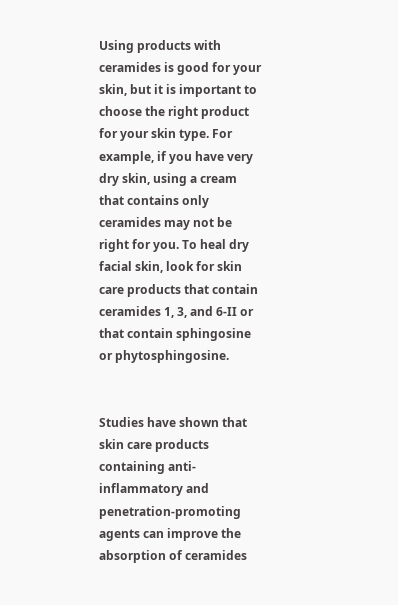Using products with ceramides is good for your skin, but it is important to choose the right product for your skin type. For example, if you have very dry skin, using a cream that contains only ceramides may not be right for you. To heal dry facial skin, look for skin care products that contain ceramides 1, 3, and 6-II or that contain sphingosine or phytosphingosine.


Studies have shown that skin care products containing anti-inflammatory and penetration-promoting agents can improve the absorption of ceramides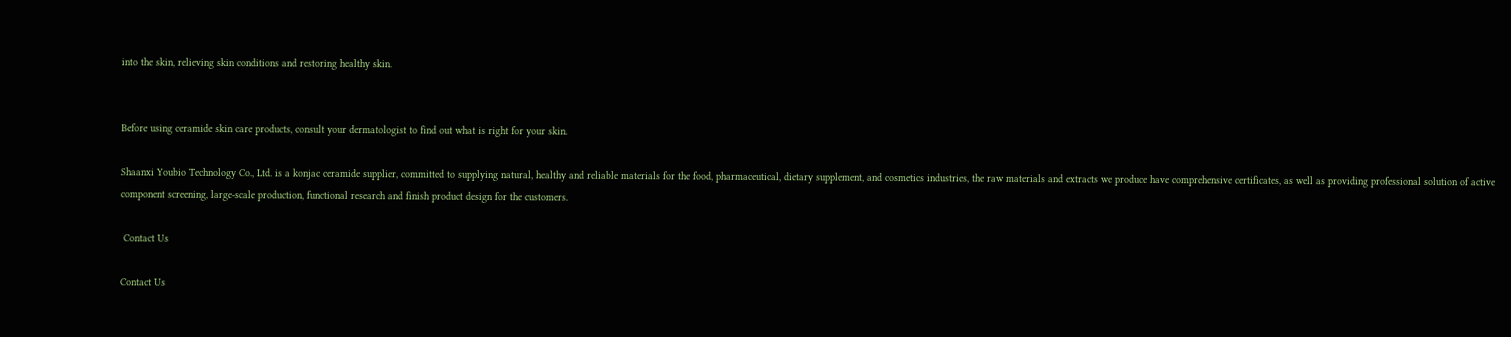into the skin, relieving skin conditions and restoring healthy skin.


Before using ceramide skin care products, consult your dermatologist to find out what is right for your skin.

Shaanxi Youbio Technology Co., Ltd. is a konjac ceramide supplier, committed to supplying natural, healthy and reliable materials for the food, pharmaceutical, dietary supplement, and cosmetics industries, the raw materials and extracts we produce have comprehensive certificates, as well as providing professional solution of active component screening, large-scale production, functional research and finish product design for the customers.

 Contact Us

Contact Us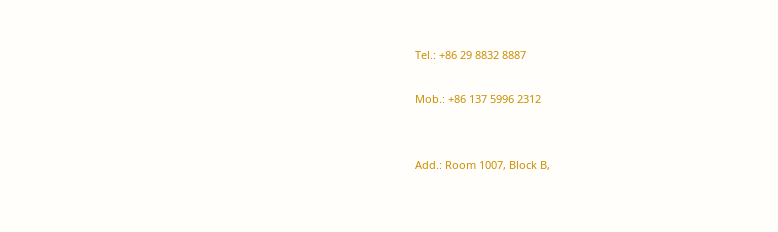Tel.: +86 29 8832 8887

Mob.: +86 137 5996 2312


Add.: Room 1007, Block B,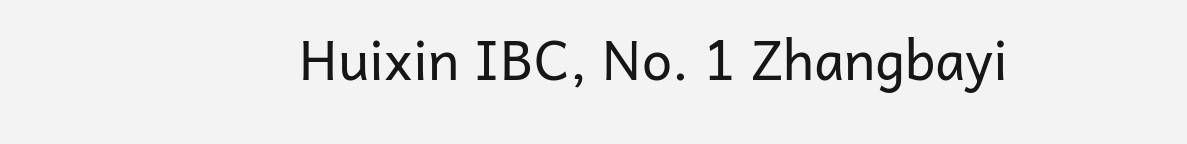Huixin IBC, No. 1 Zhangbayi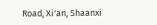Road, Xi'an, Shaanxi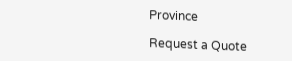Province

Request a Quote